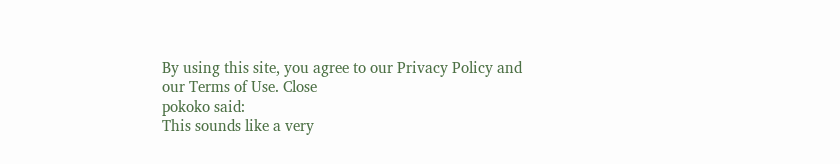By using this site, you agree to our Privacy Policy and our Terms of Use. Close
pokoko said:
This sounds like a very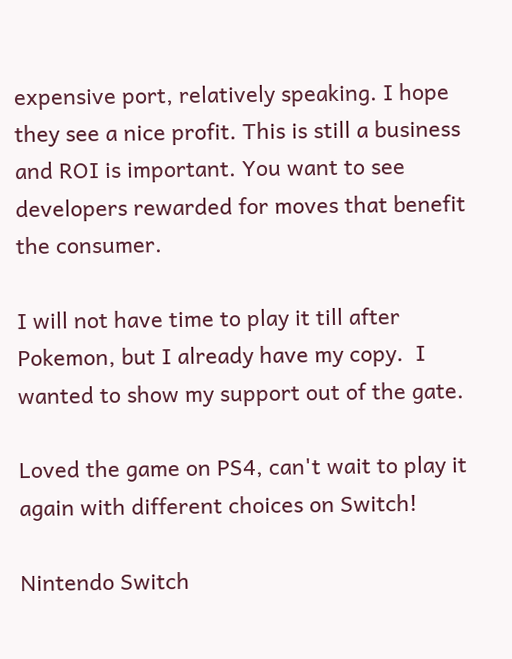expensive port, relatively speaking. I hope they see a nice profit. This is still a business and ROI is important. You want to see developers rewarded for moves that benefit the consumer.

I will not have time to play it till after Pokemon, but I already have my copy.  I wanted to show my support out of the gate.

Loved the game on PS4, can't wait to play it again with different choices on Switch!

Nintendo Switch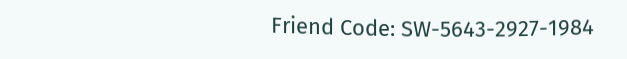Friend Code: SW-5643-2927-1984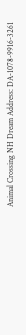Animal Crossing NH Dream Address: DA-1078-9916-3261